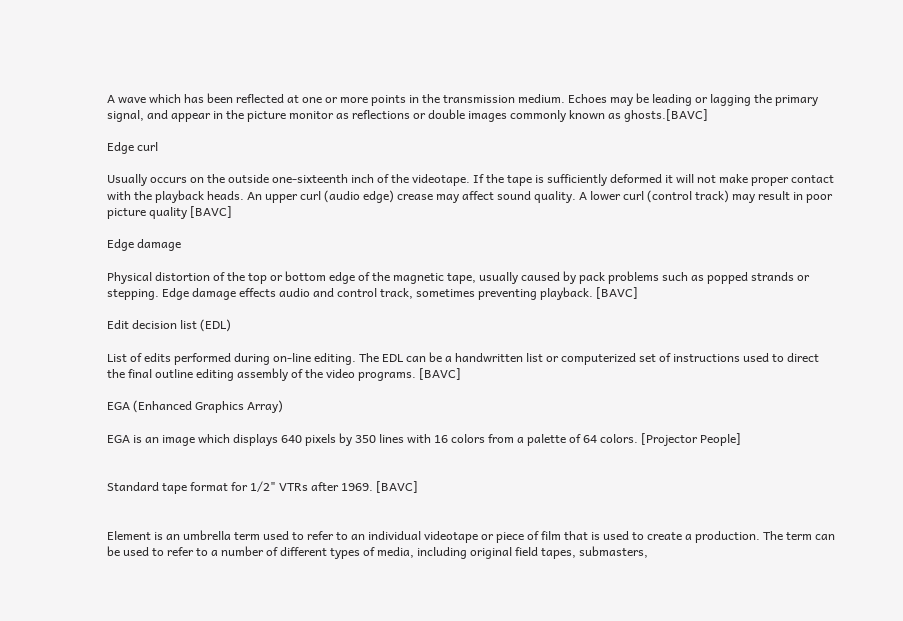A wave which has been reflected at one or more points in the transmission medium. Echoes may be leading or lagging the primary signal, and appear in the picture monitor as reflections or double images commonly known as ghosts.[BAVC]

Edge curl

Usually occurs on the outside one-sixteenth inch of the videotape. If the tape is sufficiently deformed it will not make proper contact with the playback heads. An upper curl (audio edge) crease may affect sound quality. A lower curl (control track) may result in poor picture quality [BAVC]

Edge damage

Physical distortion of the top or bottom edge of the magnetic tape, usually caused by pack problems such as popped strands or stepping. Edge damage effects audio and control track, sometimes preventing playback. [BAVC]

Edit decision list (EDL)

List of edits performed during on-line editing. The EDL can be a handwritten list or computerized set of instructions used to direct the final outline editing assembly of the video programs. [BAVC]

EGA (Enhanced Graphics Array)

EGA is an image which displays 640 pixels by 350 lines with 16 colors from a palette of 64 colors. [Projector People]


Standard tape format for 1/2" VTRs after 1969. [BAVC]


Element is an umbrella term used to refer to an individual videotape or piece of film that is used to create a production. The term can be used to refer to a number of different types of media, including original field tapes, submasters,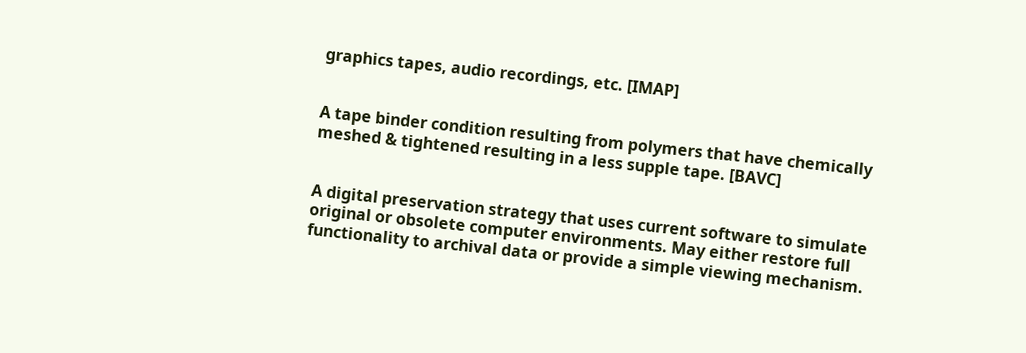graphics tapes, audio recordings, etc. [IMAP]


A tape binder condition resulting from polymers that have chemically meshed & tightened resulting in a less supple tape. [BAVC]


A digital preservation strategy that uses current software to simulate original or obsolete computer environments. May either restore full functionality to archival data or provide a simple viewing mechanism.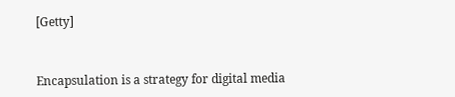[Getty]


Encapsulation is a strategy for digital media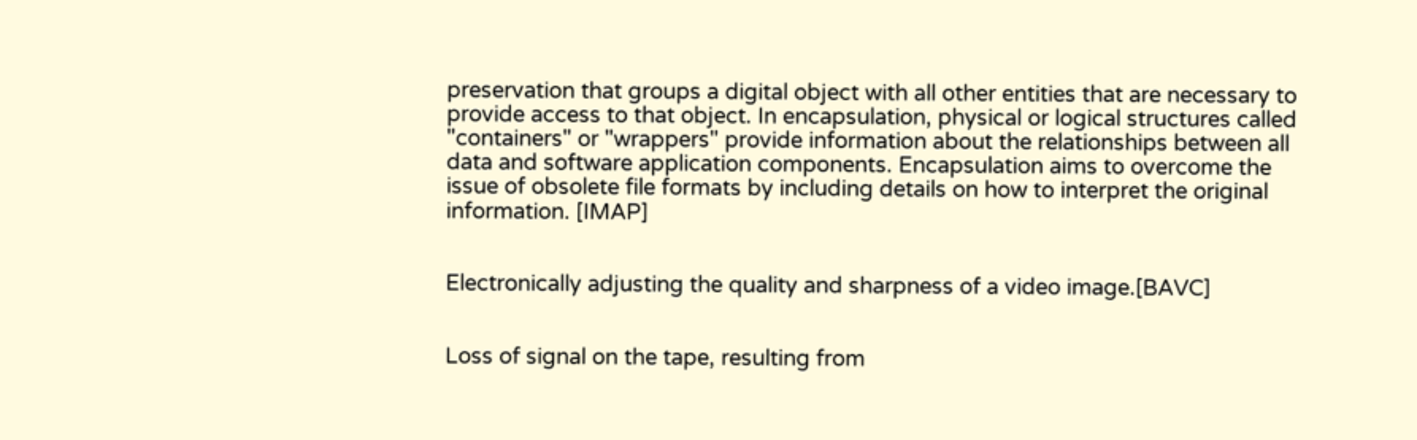preservation that groups a digital object with all other entities that are necessary to provide access to that object. In encapsulation, physical or logical structures called "containers" or "wrappers" provide information about the relationships between all data and software application components. Encapsulation aims to overcome the issue of obsolete file formats by including details on how to interpret the original information. [IMAP]


Electronically adjusting the quality and sharpness of a video image.[BAVC]


Loss of signal on the tape, resulting from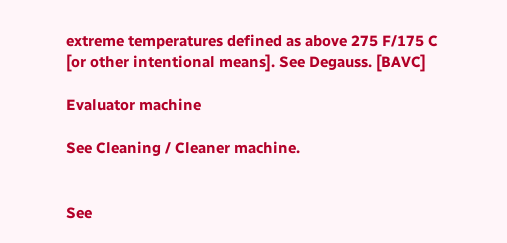extreme temperatures defined as above 275 F/175 C [or other intentional means]. See Degauss. [BAVC]

Evaluator machine

See Cleaning / Cleaner machine.


See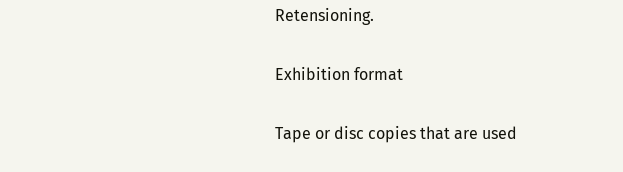Retensioning.

Exhibition format

Tape or disc copies that are used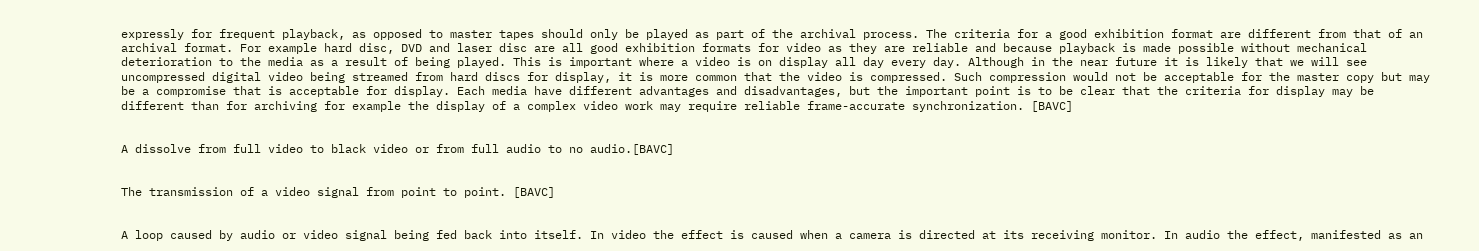expressly for frequent playback, as opposed to master tapes should only be played as part of the archival process. The criteria for a good exhibition format are different from that of an archival format. For example hard disc, DVD and laser disc are all good exhibition formats for video as they are reliable and because playback is made possible without mechanical deterioration to the media as a result of being played. This is important where a video is on display all day every day. Although in the near future it is likely that we will see uncompressed digital video being streamed from hard discs for display, it is more common that the video is compressed. Such compression would not be acceptable for the master copy but may be a compromise that is acceptable for display. Each media have different advantages and disadvantages, but the important point is to be clear that the criteria for display may be different than for archiving for example the display of a complex video work may require reliable frame-accurate synchronization. [BAVC]


A dissolve from full video to black video or from full audio to no audio.[BAVC]


The transmission of a video signal from point to point. [BAVC]


A loop caused by audio or video signal being fed back into itself. In video the effect is caused when a camera is directed at its receiving monitor. In audio the effect, manifested as an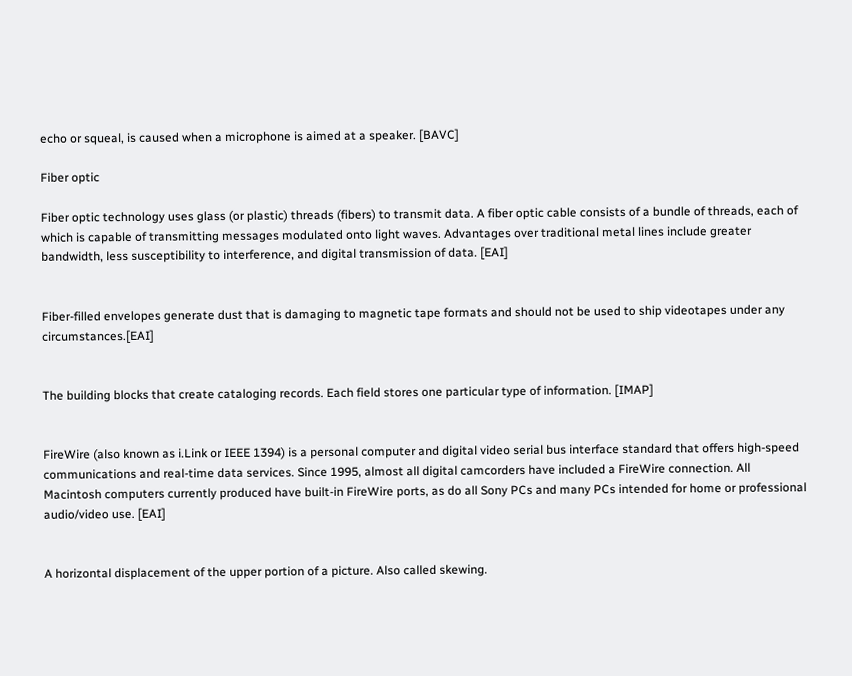echo or squeal, is caused when a microphone is aimed at a speaker. [BAVC]

Fiber optic

Fiber optic technology uses glass (or plastic) threads (fibers) to transmit data. A fiber optic cable consists of a bundle of threads, each of which is capable of transmitting messages modulated onto light waves. Advantages over traditional metal lines include greater bandwidth, less susceptibility to interference, and digital transmission of data. [EAI]


Fiber-filled envelopes generate dust that is damaging to magnetic tape formats and should not be used to ship videotapes under any circumstances.[EAI]


The building blocks that create cataloging records. Each field stores one particular type of information. [IMAP]


FireWire (also known as i.Link or IEEE 1394) is a personal computer and digital video serial bus interface standard that offers high-speed communications and real-time data services. Since 1995, almost all digital camcorders have included a FireWire connection. All Macintosh computers currently produced have built-in FireWire ports, as do all Sony PCs and many PCs intended for home or professional audio/video use. [EAI]


A horizontal displacement of the upper portion of a picture. Also called skewing.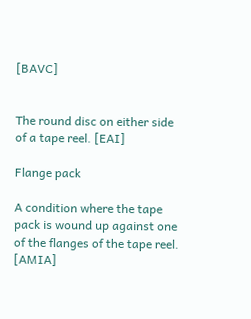[BAVC]


The round disc on either side of a tape reel. [EAI]

Flange pack

A condition where the tape pack is wound up against one of the flanges of the tape reel. [AMIA]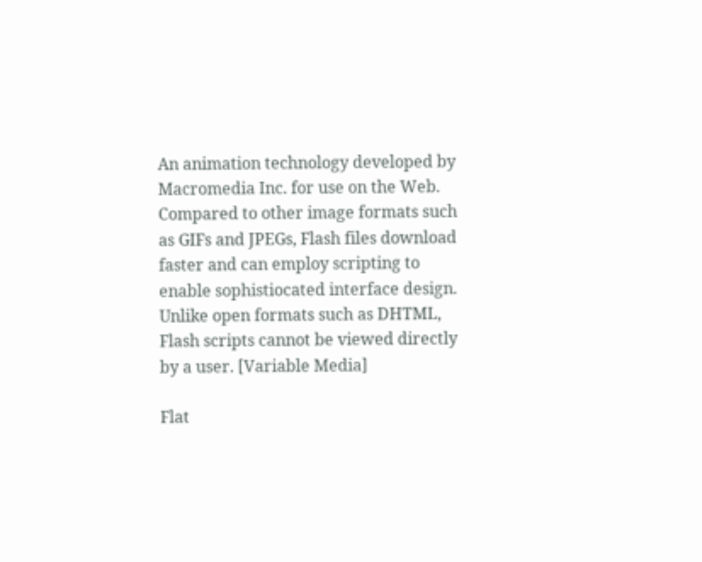An animation technology developed by Macromedia Inc. for use on the Web. Compared to other image formats such as GIFs and JPEGs, Flash files download faster and can employ scripting to enable sophistiocated interface design. Unlike open formats such as DHTML, Flash scripts cannot be viewed directly by a user. [Variable Media]

Flat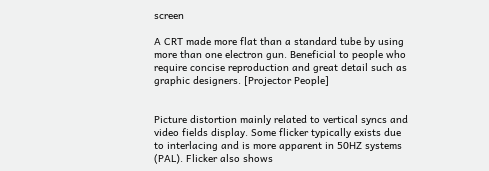screen

A CRT made more flat than a standard tube by using more than one electron gun. Beneficial to people who require concise reproduction and great detail such as graphic designers. [Projector People]


Picture distortion mainly related to vertical syncs and video fields display. Some flicker typically exists due to interlacing and is more apparent in 50HZ systems (PAL). Flicker also shows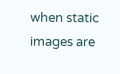when static images are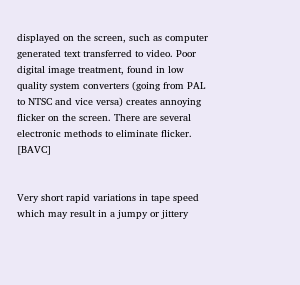displayed on the screen, such as computer generated text transferred to video. Poor digital image treatment, found in low quality system converters (going from PAL to NTSC and vice versa) creates annoying flicker on the screen. There are several electronic methods to eliminate flicker. [BAVC]


Very short rapid variations in tape speed which may result in a jumpy or jittery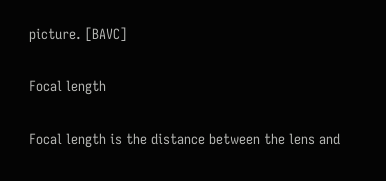picture. [BAVC]

Focal length

Focal length is the distance between the lens and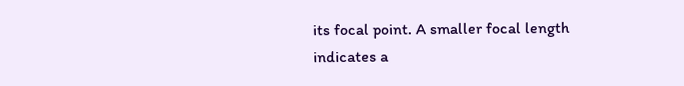its focal point. A smaller focal length indicates a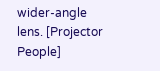wider-angle lens. [Projector People]